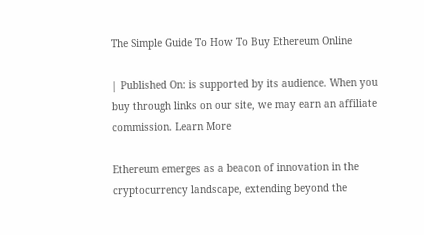The Simple Guide To How To Buy Ethereum Online

| Published On: is supported by its audience. When you buy through links on our site, we may earn an affiliate commission. Learn More

Ethereum emerges as a beacon of innovation in the cryptocurrency landscape, extending beyond the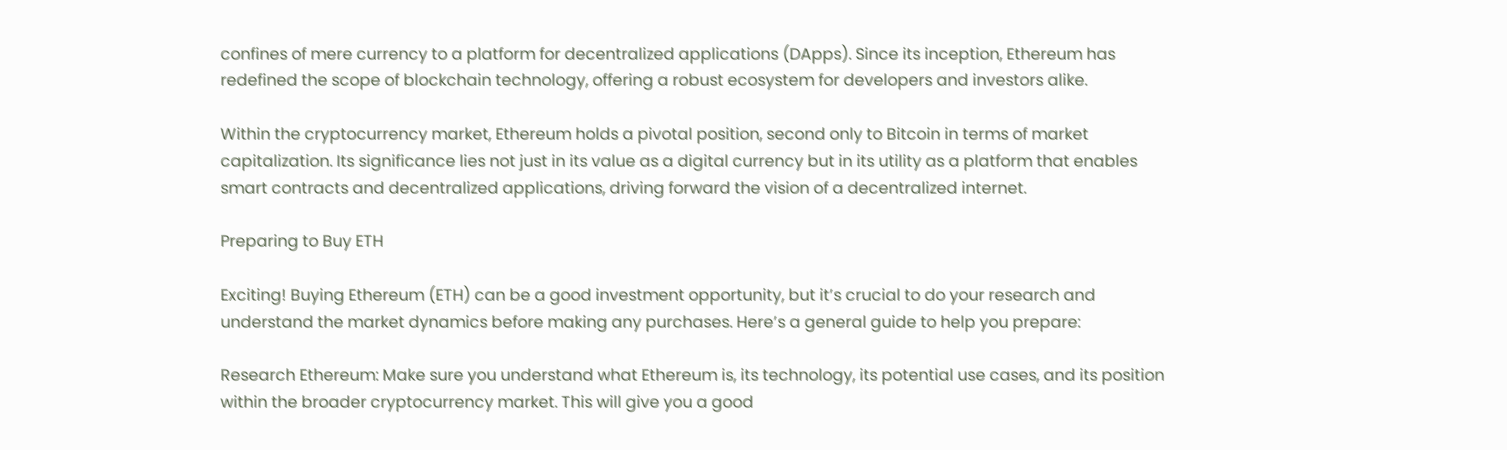confines of mere currency to a platform for decentralized applications (DApps). Since its inception, Ethereum has redefined the scope of blockchain technology, offering a robust ecosystem for developers and investors alike.

Within the cryptocurrency market, Ethereum holds a pivotal position, second only to Bitcoin in terms of market capitalization. Its significance lies not just in its value as a digital currency but in its utility as a platform that enables smart contracts and decentralized applications, driving forward the vision of a decentralized internet.

Preparing to Buy ETH

Exciting! Buying Ethereum (ETH) can be a good investment opportunity, but it’s crucial to do your research and understand the market dynamics before making any purchases. Here’s a general guide to help you prepare:

Research Ethereum: Make sure you understand what Ethereum is, its technology, its potential use cases, and its position within the broader cryptocurrency market. This will give you a good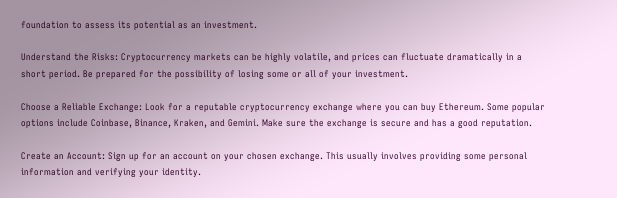foundation to assess its potential as an investment.

Understand the Risks: Cryptocurrency markets can be highly volatile, and prices can fluctuate dramatically in a short period. Be prepared for the possibility of losing some or all of your investment.

Choose a Reliable Exchange: Look for a reputable cryptocurrency exchange where you can buy Ethereum. Some popular options include Coinbase, Binance, Kraken, and Gemini. Make sure the exchange is secure and has a good reputation.

Create an Account: Sign up for an account on your chosen exchange. This usually involves providing some personal information and verifying your identity.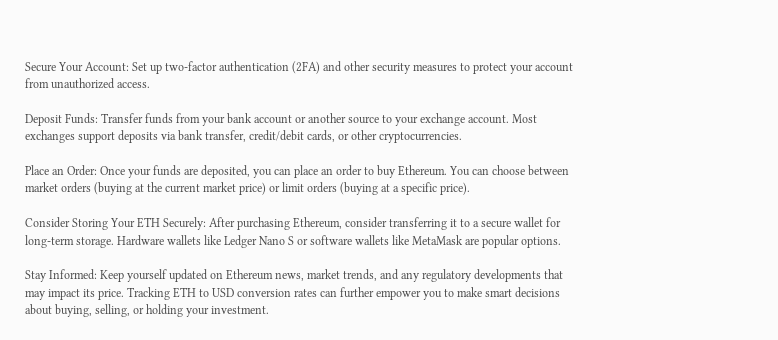Secure Your Account: Set up two-factor authentication (2FA) and other security measures to protect your account from unauthorized access.

Deposit Funds: Transfer funds from your bank account or another source to your exchange account. Most exchanges support deposits via bank transfer, credit/debit cards, or other cryptocurrencies.

Place an Order: Once your funds are deposited, you can place an order to buy Ethereum. You can choose between market orders (buying at the current market price) or limit orders (buying at a specific price).

Consider Storing Your ETH Securely: After purchasing Ethereum, consider transferring it to a secure wallet for long-term storage. Hardware wallets like Ledger Nano S or software wallets like MetaMask are popular options.

Stay Informed: Keep yourself updated on Ethereum news, market trends, and any regulatory developments that may impact its price. Tracking ETH to USD conversion rates can further empower you to make smart decisions about buying, selling, or holding your investment.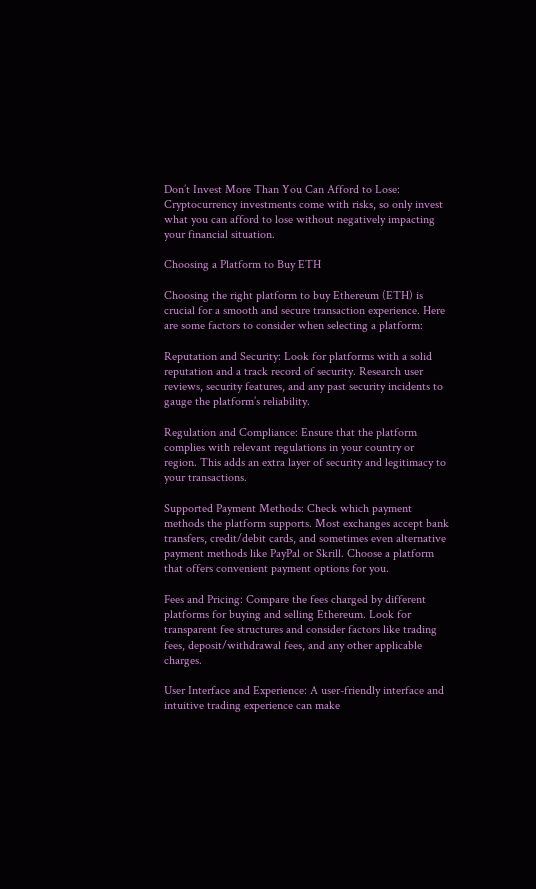Don’t Invest More Than You Can Afford to Lose: Cryptocurrency investments come with risks, so only invest what you can afford to lose without negatively impacting your financial situation.

Choosing a Platform to Buy ETH

Choosing the right platform to buy Ethereum (ETH) is crucial for a smooth and secure transaction experience. Here are some factors to consider when selecting a platform:

Reputation and Security: Look for platforms with a solid reputation and a track record of security. Research user reviews, security features, and any past security incidents to gauge the platform’s reliability.

Regulation and Compliance: Ensure that the platform complies with relevant regulations in your country or region. This adds an extra layer of security and legitimacy to your transactions.

Supported Payment Methods: Check which payment methods the platform supports. Most exchanges accept bank transfers, credit/debit cards, and sometimes even alternative payment methods like PayPal or Skrill. Choose a platform that offers convenient payment options for you.

Fees and Pricing: Compare the fees charged by different platforms for buying and selling Ethereum. Look for transparent fee structures and consider factors like trading fees, deposit/withdrawal fees, and any other applicable charges.

User Interface and Experience: A user-friendly interface and intuitive trading experience can make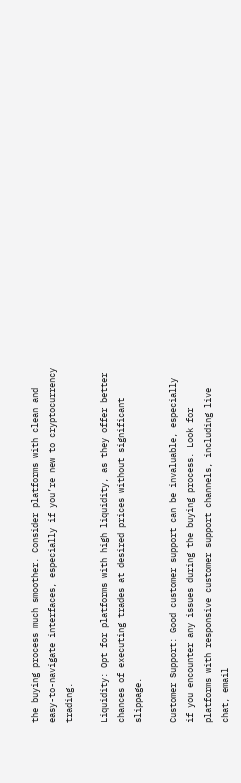the buying process much smoother. Consider platforms with clean and easy-to-navigate interfaces, especially if you’re new to cryptocurrency trading.

Liquidity: Opt for platforms with high liquidity, as they offer better chances of executing trades at desired prices without significant slippage.

Customer Support: Good customer support can be invaluable, especially if you encounter any issues during the buying process. Look for platforms with responsive customer support channels, including live chat, email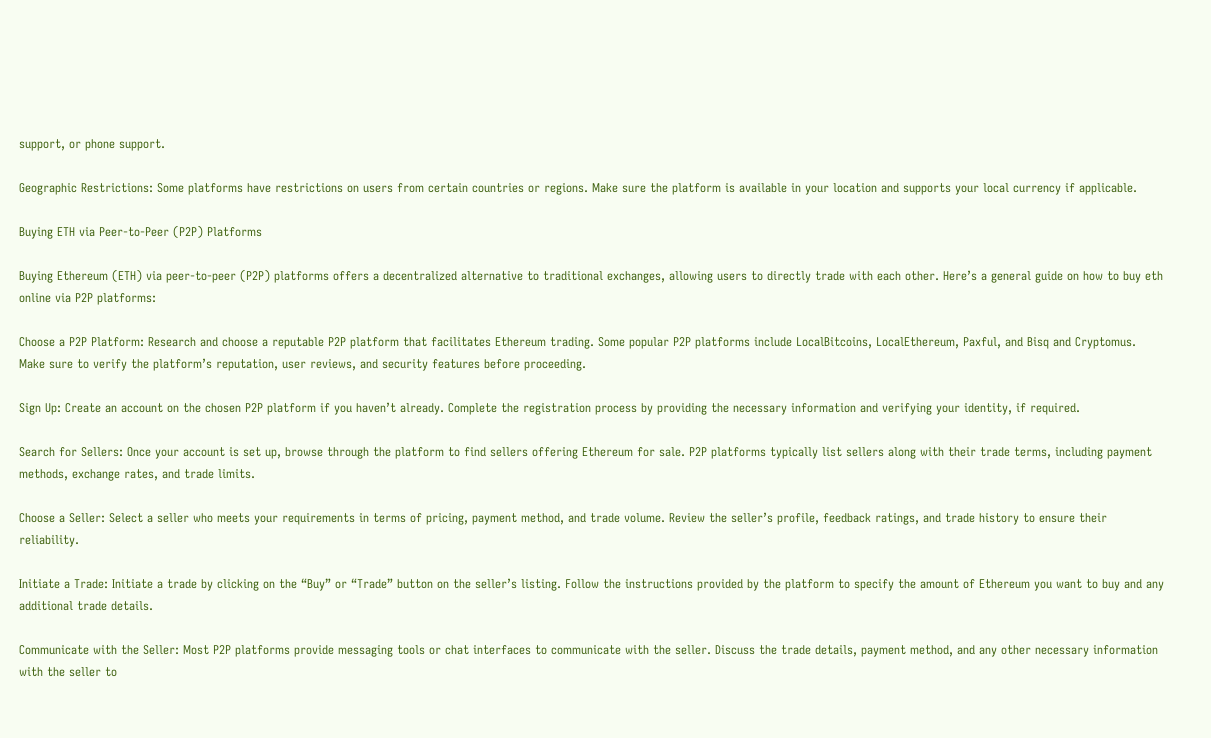support, or phone support.

Geographic Restrictions: Some platforms have restrictions on users from certain countries or regions. Make sure the platform is available in your location and supports your local currency if applicable.

Buying ETH via Peer-to-Peer (P2P) Platforms

Buying Ethereum (ETH) via peer-to-peer (P2P) platforms offers a decentralized alternative to traditional exchanges, allowing users to directly trade with each other. Here’s a general guide on how to buy eth online via P2P platforms:

Choose a P2P Platform: Research and choose a reputable P2P platform that facilitates Ethereum trading. Some popular P2P platforms include LocalBitcoins, LocalEthereum, Paxful, and Bisq and Cryptomus. Make sure to verify the platform’s reputation, user reviews, and security features before proceeding.

Sign Up: Create an account on the chosen P2P platform if you haven’t already. Complete the registration process by providing the necessary information and verifying your identity, if required.

Search for Sellers: Once your account is set up, browse through the platform to find sellers offering Ethereum for sale. P2P platforms typically list sellers along with their trade terms, including payment methods, exchange rates, and trade limits.

Choose a Seller: Select a seller who meets your requirements in terms of pricing, payment method, and trade volume. Review the seller’s profile, feedback ratings, and trade history to ensure their reliability.

Initiate a Trade: Initiate a trade by clicking on the “Buy” or “Trade” button on the seller’s listing. Follow the instructions provided by the platform to specify the amount of Ethereum you want to buy and any additional trade details.

Communicate with the Seller: Most P2P platforms provide messaging tools or chat interfaces to communicate with the seller. Discuss the trade details, payment method, and any other necessary information with the seller to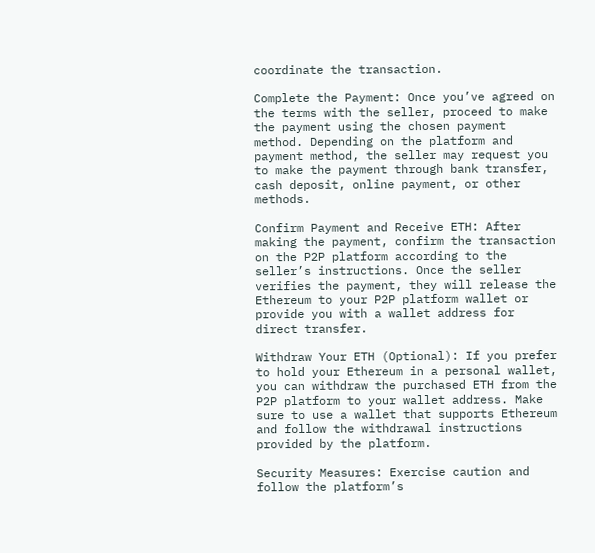coordinate the transaction.

Complete the Payment: Once you’ve agreed on the terms with the seller, proceed to make the payment using the chosen payment method. Depending on the platform and payment method, the seller may request you to make the payment through bank transfer, cash deposit, online payment, or other methods.

Confirm Payment and Receive ETH: After making the payment, confirm the transaction on the P2P platform according to the seller’s instructions. Once the seller verifies the payment, they will release the Ethereum to your P2P platform wallet or provide you with a wallet address for direct transfer.

Withdraw Your ETH (Optional): If you prefer to hold your Ethereum in a personal wallet, you can withdraw the purchased ETH from the P2P platform to your wallet address. Make sure to use a wallet that supports Ethereum and follow the withdrawal instructions provided by the platform.

Security Measures: Exercise caution and follow the platform’s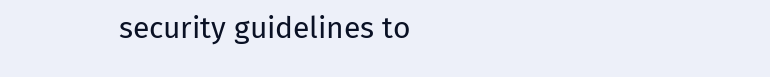security guidelines to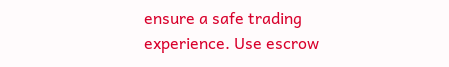ensure a safe trading experience. Use escrow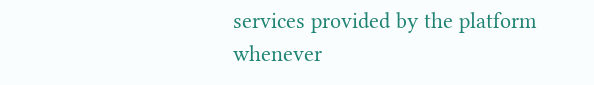services provided by the platform whenever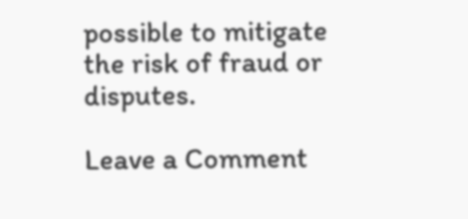possible to mitigate the risk of fraud or disputes.

Leave a Comment